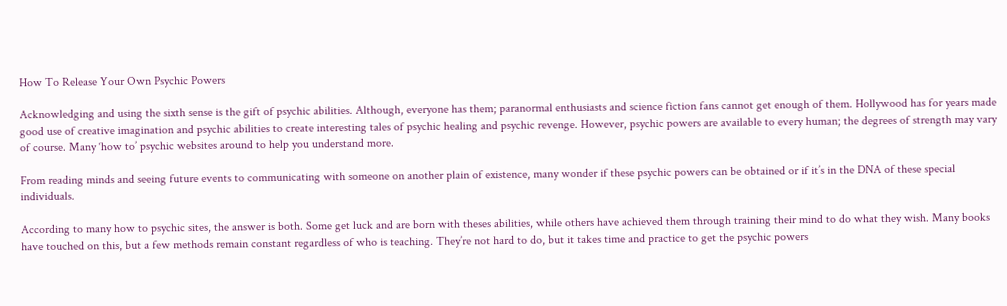How To Release Your Own Psychic Powers

Acknowledging and using the sixth sense is the gift of psychic abilities. Although, everyone has them; paranormal enthusiasts and science fiction fans cannot get enough of them. Hollywood has for years made good use of creative imagination and psychic abilities to create interesting tales of psychic healing and psychic revenge. However, psychic powers are available to every human; the degrees of strength may vary of course. Many ‘how to’ psychic websites around to help you understand more.

From reading minds and seeing future events to communicating with someone on another plain of existence, many wonder if these psychic powers can be obtained or if it’s in the DNA of these special individuals.

According to many how to psychic sites, the answer is both. Some get luck and are born with theses abilities, while others have achieved them through training their mind to do what they wish. Many books have touched on this, but a few methods remain constant regardless of who is teaching. They’re not hard to do, but it takes time and practice to get the psychic powers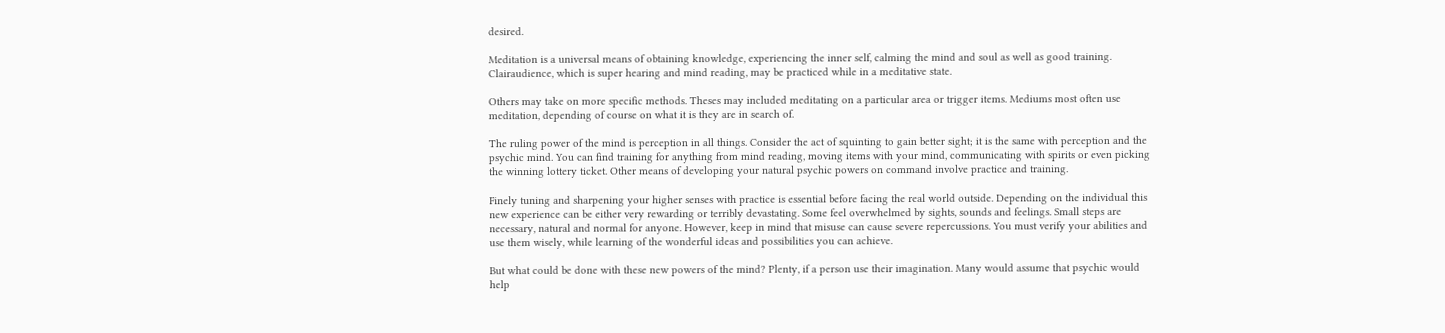desired.

Meditation is a universal means of obtaining knowledge, experiencing the inner self, calming the mind and soul as well as good training. Clairaudience, which is super hearing and mind reading, may be practiced while in a meditative state.

Others may take on more specific methods. Theses may included meditating on a particular area or trigger items. Mediums most often use meditation, depending of course on what it is they are in search of.

The ruling power of the mind is perception in all things. Consider the act of squinting to gain better sight; it is the same with perception and the psychic mind. You can find training for anything from mind reading, moving items with your mind, communicating with spirits or even picking the winning lottery ticket. Other means of developing your natural psychic powers on command involve practice and training.

Finely tuning and sharpening your higher senses with practice is essential before facing the real world outside. Depending on the individual this new experience can be either very rewarding or terribly devastating. Some feel overwhelmed by sights, sounds and feelings. Small steps are necessary, natural and normal for anyone. However, keep in mind that misuse can cause severe repercussions. You must verify your abilities and use them wisely, while learning of the wonderful ideas and possibilities you can achieve.

But what could be done with these new powers of the mind? Plenty, if a person use their imagination. Many would assume that psychic would help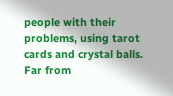people with their problems, using tarot cards and crystal balls. Far from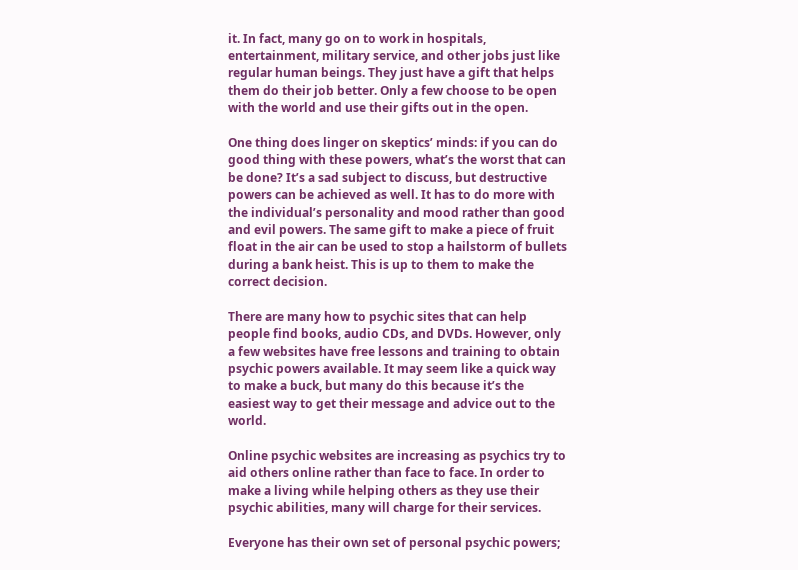it. In fact, many go on to work in hospitals, entertainment, military service, and other jobs just like regular human beings. They just have a gift that helps them do their job better. Only a few choose to be open with the world and use their gifts out in the open.

One thing does linger on skeptics’ minds: if you can do good thing with these powers, what’s the worst that can be done? It’s a sad subject to discuss, but destructive powers can be achieved as well. It has to do more with the individual’s personality and mood rather than good and evil powers. The same gift to make a piece of fruit float in the air can be used to stop a hailstorm of bullets during a bank heist. This is up to them to make the correct decision.

There are many how to psychic sites that can help people find books, audio CDs, and DVDs. However, only a few websites have free lessons and training to obtain psychic powers available. It may seem like a quick way to make a buck, but many do this because it’s the easiest way to get their message and advice out to the world.

Online psychic websites are increasing as psychics try to aid others online rather than face to face. In order to make a living while helping others as they use their psychic abilities, many will charge for their services.

Everyone has their own set of personal psychic powers;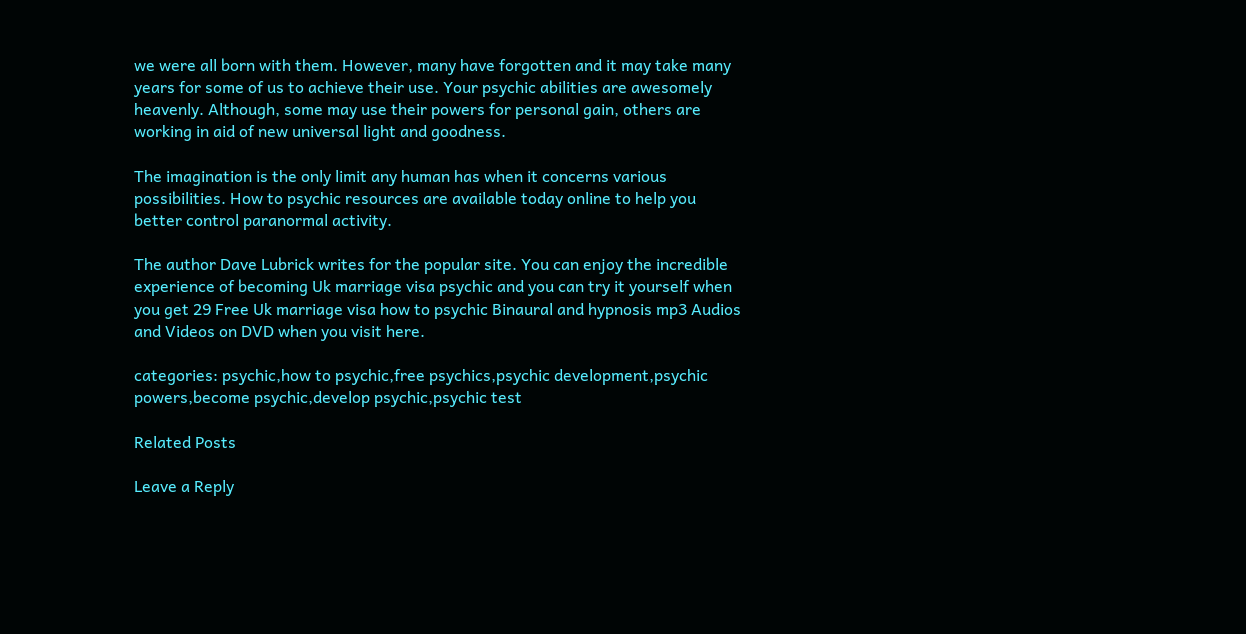we were all born with them. However, many have forgotten and it may take many years for some of us to achieve their use. Your psychic abilities are awesomely heavenly. Although, some may use their powers for personal gain, others are working in aid of new universal light and goodness.

The imagination is the only limit any human has when it concerns various possibilities. How to psychic resources are available today online to help you better control paranormal activity.

The author Dave Lubrick writes for the popular site. You can enjoy the incredible experience of becoming Uk marriage visa psychic and you can try it yourself when you get 29 Free Uk marriage visa how to psychic Binaural and hypnosis mp3 Audios and Videos on DVD when you visit here.

categories: psychic,how to psychic,free psychics,psychic development,psychic powers,become psychic,develop psychic,psychic test

Related Posts

Leave a Reply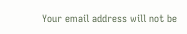Your email address will not be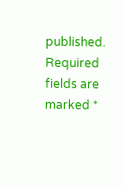published. Required fields are marked *